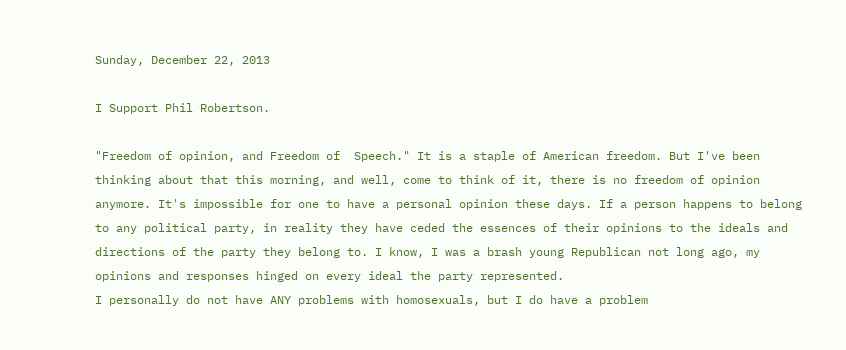Sunday, December 22, 2013

I Support Phil Robertson.

"Freedom of opinion, and Freedom of  Speech." It is a staple of American freedom. But I've been thinking about that this morning, and well, come to think of it, there is no freedom of opinion anymore. It's impossible for one to have a personal opinion these days. If a person happens to belong to any political party, in reality they have ceded the essences of their opinions to the ideals and directions of the party they belong to. I know, I was a brash young Republican not long ago, my opinions and responses hinged on every ideal the party represented.
I personally do not have ANY problems with homosexuals, but I do have a problem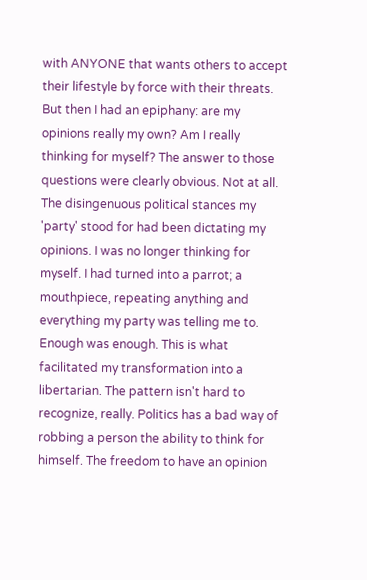with ANYONE that wants others to accept their lifestyle by force with their threats.
But then I had an epiphany: are my opinions really my own? Am I really thinking for myself? The answer to those questions were clearly obvious. Not at all. The disingenuous political stances my 'party' stood for had been dictating my opinions. I was no longer thinking for myself. I had turned into a parrot; a mouthpiece, repeating anything and everything my party was telling me to. Enough was enough. This is what facilitated my transformation into a libertarian. The pattern isn't hard to recognize, really. Politics has a bad way of robbing a person the ability to think for himself. The freedom to have an opinion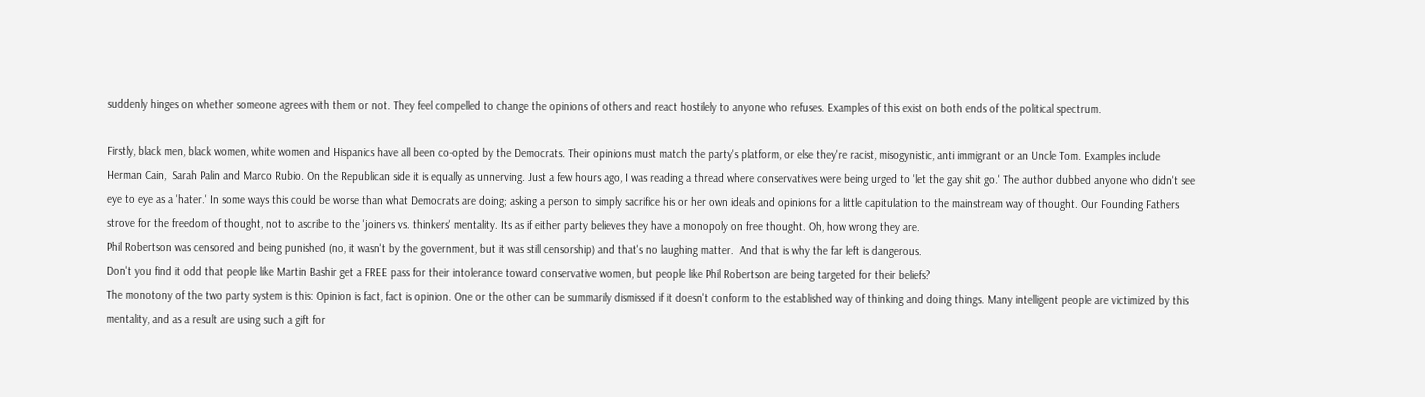suddenly hinges on whether someone agrees with them or not. They feel compelled to change the opinions of others and react hostilely to anyone who refuses. Examples of this exist on both ends of the political spectrum.

Firstly, black men, black women, white women and Hispanics have all been co-opted by the Democrats. Their opinions must match the party's platform, or else they're racist, misogynistic, anti immigrant or an Uncle Tom. Examples include Herman Cain,  Sarah Palin and Marco Rubio. On the Republican side it is equally as unnerving. Just a few hours ago, I was reading a thread where conservatives were being urged to 'let the gay shit go.' The author dubbed anyone who didn't see eye to eye as a 'hater.' In some ways this could be worse than what Democrats are doing; asking a person to simply sacrifice his or her own ideals and opinions for a little capitulation to the mainstream way of thought. Our Founding Fathers strove for the freedom of thought, not to ascribe to the 'joiners vs. thinkers' mentality. Its as if either party believes they have a monopoly on free thought. Oh, how wrong they are.
Phil Robertson was censored and being punished (no, it wasn't by the government, but it was still censorship) and that's no laughing matter.  And that is why the far left is dangerous.
Don't you find it odd that people like Martin Bashir get a FREE pass for their intolerance toward conservative women, but people like Phil Robertson are being targeted for their beliefs?
The monotony of the two party system is this: Opinion is fact, fact is opinion. One or the other can be summarily dismissed if it doesn't conform to the established way of thinking and doing things. Many intelligent people are victimized by this mentality, and as a result are using such a gift for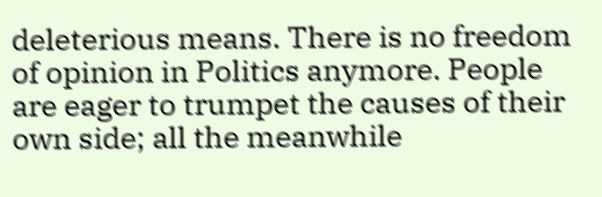deleterious means. There is no freedom of opinion in Politics anymore. People are eager to trumpet the causes of their own side; all the meanwhile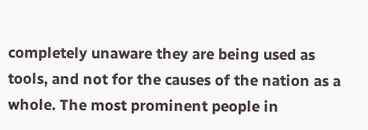completely unaware they are being used as tools, and not for the causes of the nation as a whole. The most prominent people in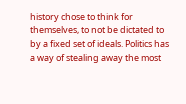history chose to think for themselves, to not be dictated to by a fixed set of ideals. Politics has a way of stealing away the most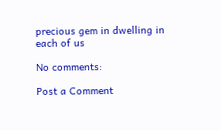precious gem in dwelling in each of us

No comments:

Post a Comment